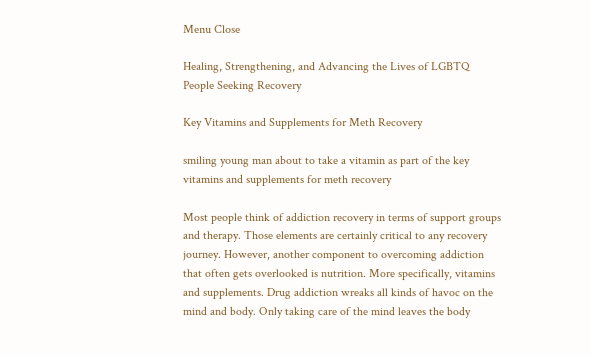Menu Close

Healing, Strengthening, and Advancing the Lives of LGBTQ People Seeking Recovery

Key Vitamins and Supplements for Meth Recovery

smiling young man about to take a vitamin as part of the key vitamins and supplements for meth recovery

Most people think of addiction recovery in terms of support groups and therapy. Those elements are certainly critical to any recovery journey. However, another component to overcoming addiction that often gets overlooked is nutrition. More specifically, vitamins and supplements. Drug addiction wreaks all kinds of havoc on the mind and body. Only taking care of the mind leaves the body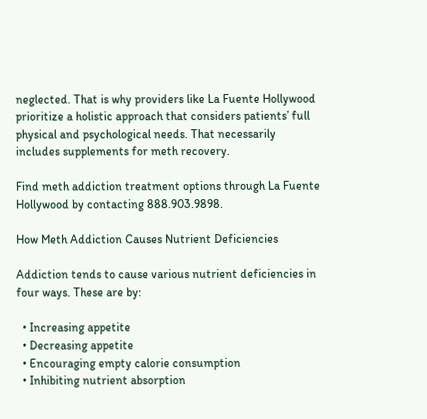neglected. That is why providers like La Fuente Hollywood prioritize a holistic approach that considers patients’ full physical and psychological needs. That necessarily includes supplements for meth recovery.

Find meth addiction treatment options through La Fuente Hollywood by contacting 888.903.9898.

How Meth Addiction Causes Nutrient Deficiencies

Addiction tends to cause various nutrient deficiencies in four ways. These are by:

  • Increasing appetite
  • Decreasing appetite
  • Encouraging empty calorie consumption
  • Inhibiting nutrient absorption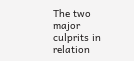The two major culprits in relation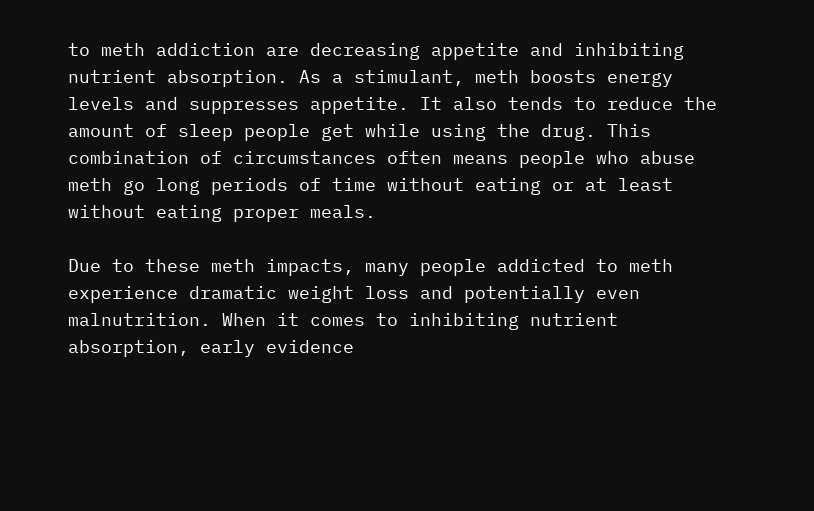to meth addiction are decreasing appetite and inhibiting nutrient absorption. As a stimulant, meth boosts energy levels and suppresses appetite. It also tends to reduce the amount of sleep people get while using the drug. This combination of circumstances often means people who abuse meth go long periods of time without eating or at least without eating proper meals.

Due to these meth impacts, many people addicted to meth experience dramatic weight loss and potentially even malnutrition. When it comes to inhibiting nutrient absorption, early evidence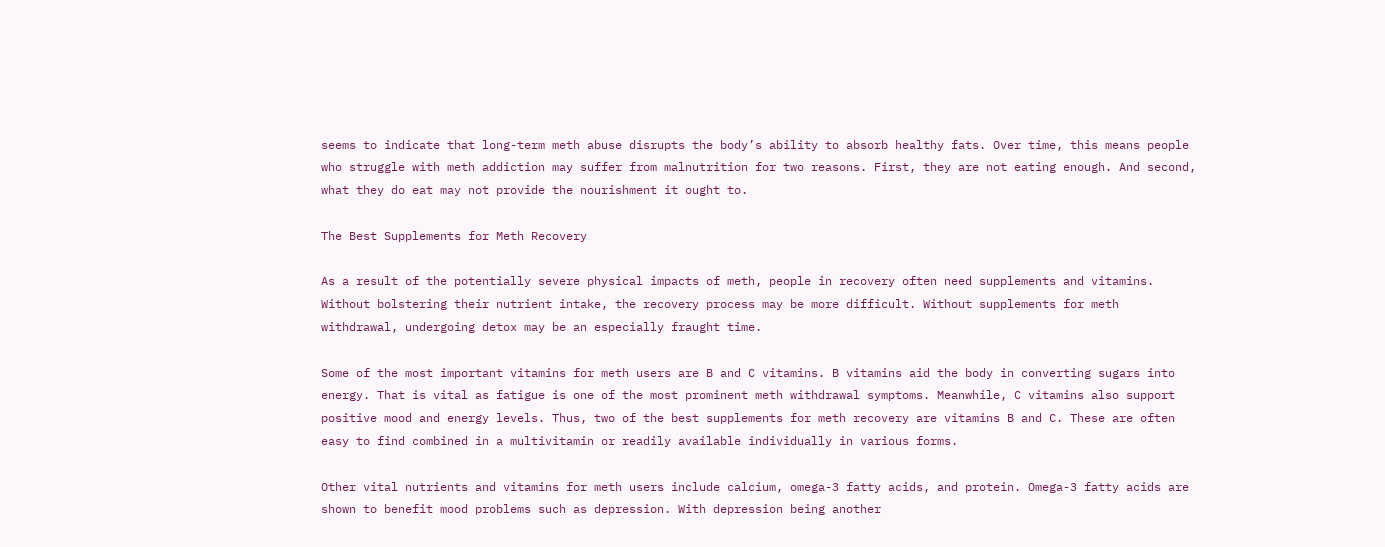seems to indicate that long-term meth abuse disrupts the body’s ability to absorb healthy fats. Over time, this means people who struggle with meth addiction may suffer from malnutrition for two reasons. First, they are not eating enough. And second, what they do eat may not provide the nourishment it ought to.

The Best Supplements for Meth Recovery

As a result of the potentially severe physical impacts of meth, people in recovery often need supplements and vitamins. Without bolstering their nutrient intake, the recovery process may be more difficult. Without supplements for meth withdrawal, undergoing detox may be an especially fraught time.

Some of the most important vitamins for meth users are B and C vitamins. B vitamins aid the body in converting sugars into energy. That is vital as fatigue is one of the most prominent meth withdrawal symptoms. Meanwhile, C vitamins also support positive mood and energy levels. Thus, two of the best supplements for meth recovery are vitamins B and C. These are often easy to find combined in a multivitamin or readily available individually in various forms.

Other vital nutrients and vitamins for meth users include calcium, omega-3 fatty acids, and protein. Omega-3 fatty acids are shown to benefit mood problems such as depression. With depression being another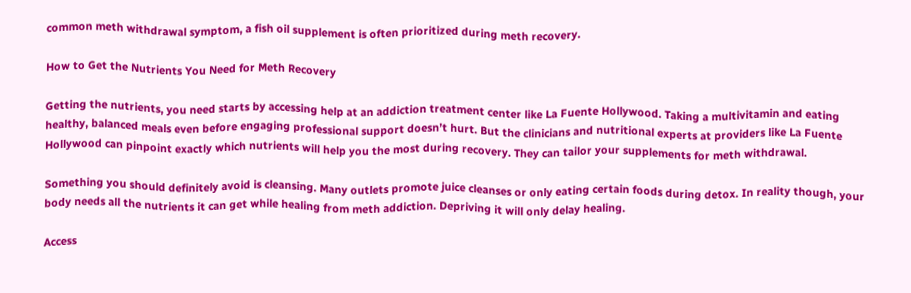common meth withdrawal symptom, a fish oil supplement is often prioritized during meth recovery.

How to Get the Nutrients You Need for Meth Recovery

Getting the nutrients, you need starts by accessing help at an addiction treatment center like La Fuente Hollywood. Taking a multivitamin and eating healthy, balanced meals even before engaging professional support doesn’t hurt. But the clinicians and nutritional experts at providers like La Fuente Hollywood can pinpoint exactly which nutrients will help you the most during recovery. They can tailor your supplements for meth withdrawal.

Something you should definitely avoid is cleansing. Many outlets promote juice cleanses or only eating certain foods during detox. In reality though, your body needs all the nutrients it can get while healing from meth addiction. Depriving it will only delay healing.

Access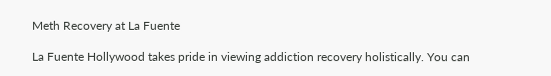Meth Recovery at La Fuente

La Fuente Hollywood takes pride in viewing addiction recovery holistically. You can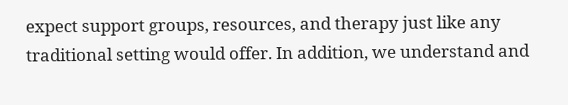expect support groups, resources, and therapy just like any traditional setting would offer. In addition, we understand and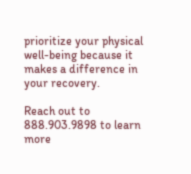prioritize your physical well-being because it makes a difference in your recovery.

Reach out to 888.903.9898 to learn more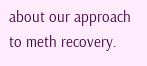about our approach to meth recovery.